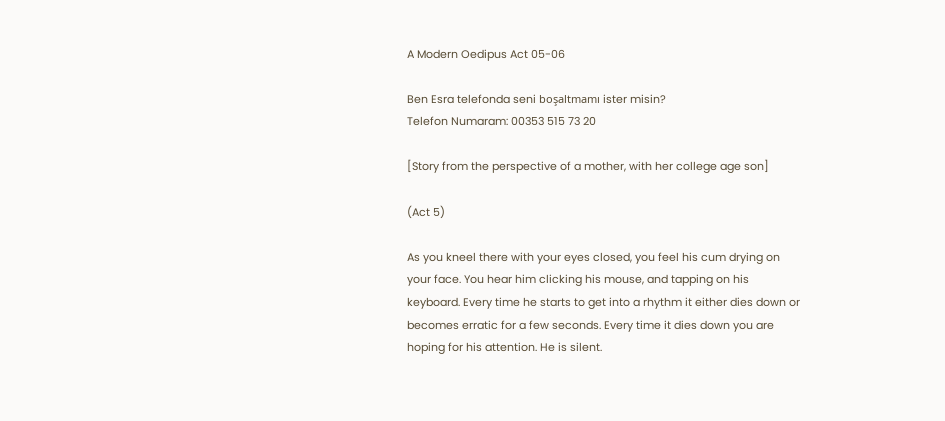A Modern Oedipus Act 05-06

Ben Esra telefonda seni boşaltmamı ister misin?
Telefon Numaram: 00353 515 73 20

[Story from the perspective of a mother, with her college age son]

(Act 5)

As you kneel there with your eyes closed, you feel his cum drying on your face. You hear him clicking his mouse, and tapping on his keyboard. Every time he starts to get into a rhythm it either dies down or becomes erratic for a few seconds. Every time it dies down you are hoping for his attention. He is silent.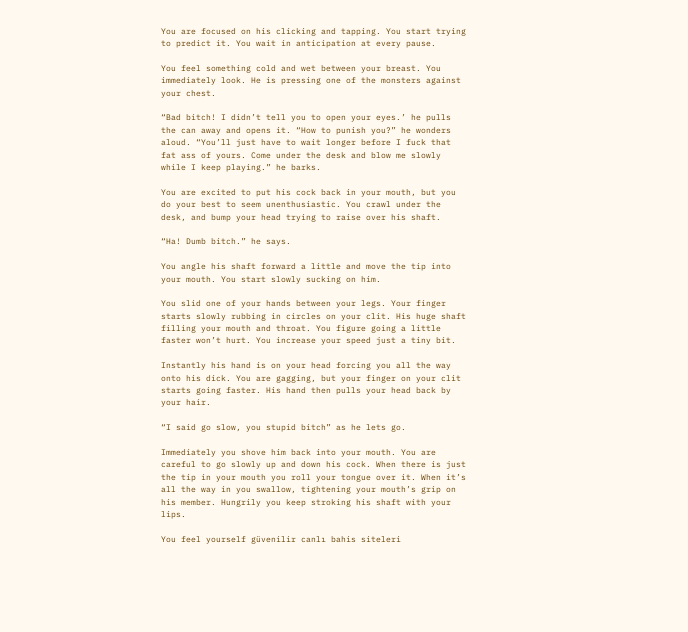You are focused on his clicking and tapping. You start trying to predict it. You wait in anticipation at every pause.

You feel something cold and wet between your breast. You immediately look. He is pressing one of the monsters against your chest.

“Bad bitch! I didn’t tell you to open your eyes.’ he pulls the can away and opens it. “How to punish you?” he wonders aloud. “You’ll just have to wait longer before I fuck that fat ass of yours. Come under the desk and blow me slowly while I keep playing.” he barks.

You are excited to put his cock back in your mouth, but you do your best to seem unenthusiastic. You crawl under the desk, and bump your head trying to raise over his shaft.

“Ha! Dumb bitch.” he says.

You angle his shaft forward a little and move the tip into your mouth. You start slowly sucking on him.

You slid one of your hands between your legs. Your finger starts slowly rubbing in circles on your clit. His huge shaft filling your mouth and throat. You figure going a little faster won’t hurt. You increase your speed just a tiny bit.

Instantly his hand is on your head forcing you all the way onto his dick. You are gagging, but your finger on your clit starts going faster. His hand then pulls your head back by your hair.

“I said go slow, you stupid bitch” as he lets go.

Immediately you shove him back into your mouth. You are careful to go slowly up and down his cock. When there is just the tip in your mouth you roll your tongue over it. When it’s all the way in you swallow, tightening your mouth’s grip on his member. Hungrily you keep stroking his shaft with your lips.

You feel yourself güvenilir canlı bahis siteleri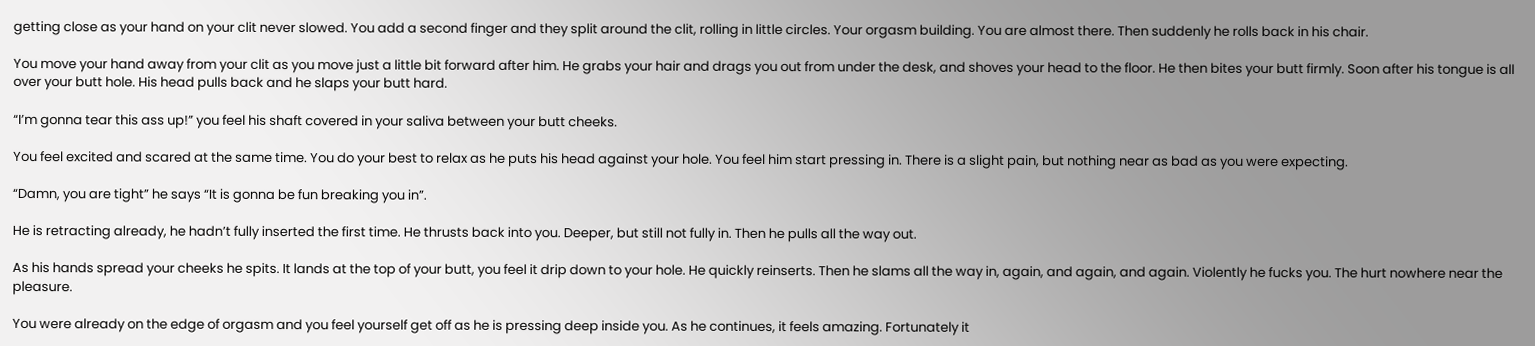getting close as your hand on your clit never slowed. You add a second finger and they split around the clit, rolling in little circles. Your orgasm building. You are almost there. Then suddenly he rolls back in his chair.

You move your hand away from your clit as you move just a little bit forward after him. He grabs your hair and drags you out from under the desk, and shoves your head to the floor. He then bites your butt firmly. Soon after his tongue is all over your butt hole. His head pulls back and he slaps your butt hard.

“I’m gonna tear this ass up!” you feel his shaft covered in your saliva between your butt cheeks.

You feel excited and scared at the same time. You do your best to relax as he puts his head against your hole. You feel him start pressing in. There is a slight pain, but nothing near as bad as you were expecting.

“Damn, you are tight” he says “It is gonna be fun breaking you in”.

He is retracting already, he hadn’t fully inserted the first time. He thrusts back into you. Deeper, but still not fully in. Then he pulls all the way out.

As his hands spread your cheeks he spits. It lands at the top of your butt, you feel it drip down to your hole. He quickly reinserts. Then he slams all the way in, again, and again, and again. Violently he fucks you. The hurt nowhere near the pleasure.

You were already on the edge of orgasm and you feel yourself get off as he is pressing deep inside you. As he continues, it feels amazing. Fortunately it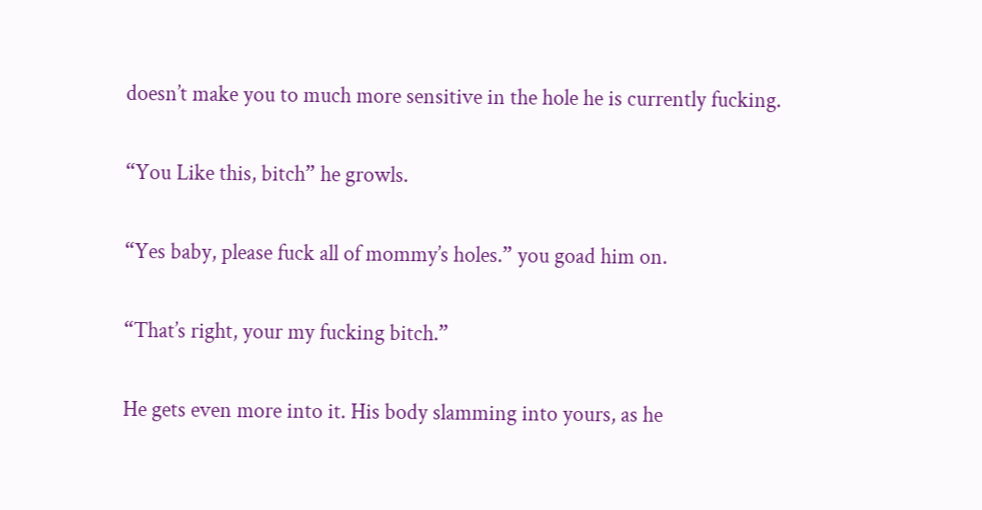doesn’t make you to much more sensitive in the hole he is currently fucking.

“You Like this, bitch” he growls.

“Yes baby, please fuck all of mommy’s holes.” you goad him on.

“That’s right, your my fucking bitch.”

He gets even more into it. His body slamming into yours, as he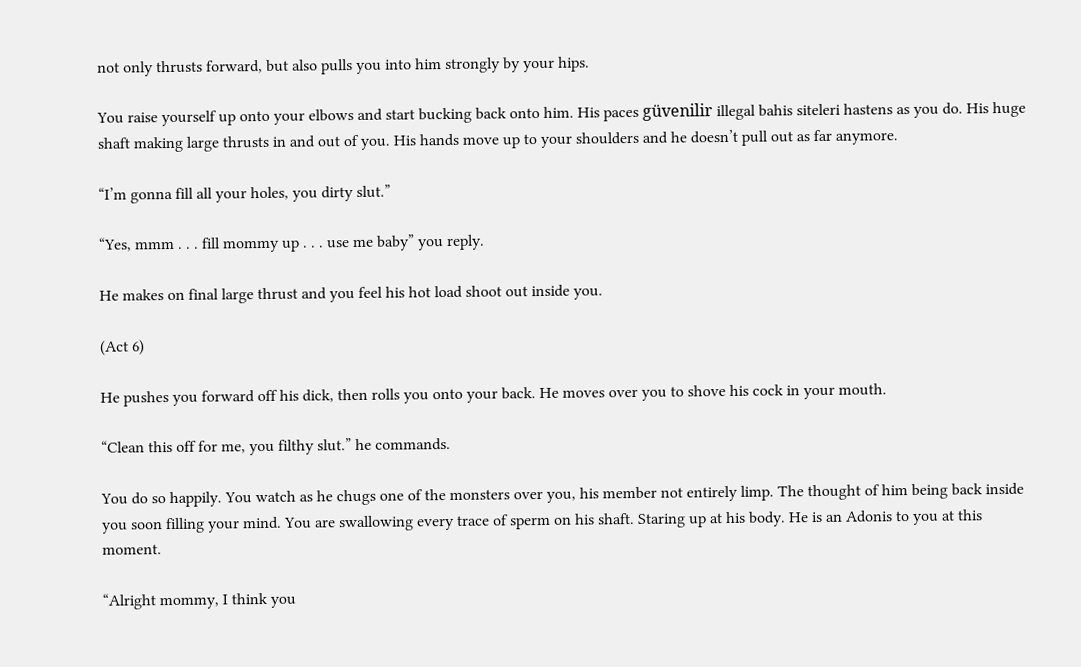not only thrusts forward, but also pulls you into him strongly by your hips.

You raise yourself up onto your elbows and start bucking back onto him. His paces güvenilir illegal bahis siteleri hastens as you do. His huge shaft making large thrusts in and out of you. His hands move up to your shoulders and he doesn’t pull out as far anymore.

“I’m gonna fill all your holes, you dirty slut.”

“Yes, mmm . . . fill mommy up . . . use me baby” you reply.

He makes on final large thrust and you feel his hot load shoot out inside you.

(Act 6)

He pushes you forward off his dick, then rolls you onto your back. He moves over you to shove his cock in your mouth.

“Clean this off for me, you filthy slut.” he commands.

You do so happily. You watch as he chugs one of the monsters over you, his member not entirely limp. The thought of him being back inside you soon filling your mind. You are swallowing every trace of sperm on his shaft. Staring up at his body. He is an Adonis to you at this moment.

“Alright mommy, I think you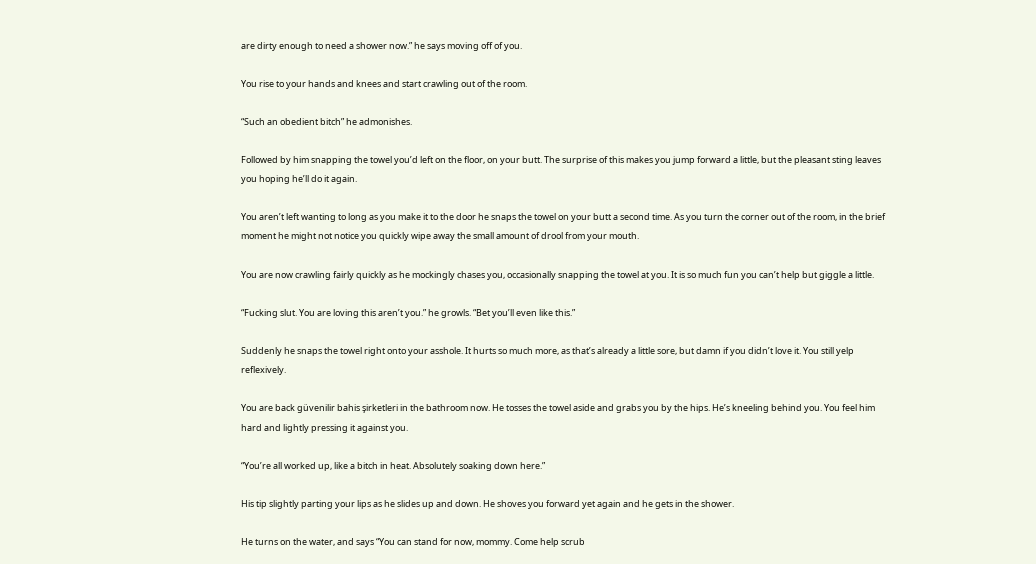are dirty enough to need a shower now.” he says moving off of you.

You rise to your hands and knees and start crawling out of the room.

“Such an obedient bitch” he admonishes.

Followed by him snapping the towel you’d left on the floor, on your butt. The surprise of this makes you jump forward a little, but the pleasant sting leaves you hoping he’ll do it again.

You aren’t left wanting to long as you make it to the door he snaps the towel on your butt a second time. As you turn the corner out of the room, in the brief moment he might not notice you quickly wipe away the small amount of drool from your mouth.

You are now crawling fairly quickly as he mockingly chases you, occasionally snapping the towel at you. It is so much fun you can’t help but giggle a little.

“Fucking slut. You are loving this aren’t you.” he growls. “Bet you’ll even like this.”

Suddenly he snaps the towel right onto your asshole. It hurts so much more, as that’s already a little sore, but damn if you didn’t love it. You still yelp reflexively.

You are back güvenilir bahis şirketleri in the bathroom now. He tosses the towel aside and grabs you by the hips. He’s kneeling behind you. You feel him hard and lightly pressing it against you.

“You’re all worked up, like a bitch in heat. Absolutely soaking down here.”

His tip slightly parting your lips as he slides up and down. He shoves you forward yet again and he gets in the shower.

He turns on the water, and says “You can stand for now, mommy. Come help scrub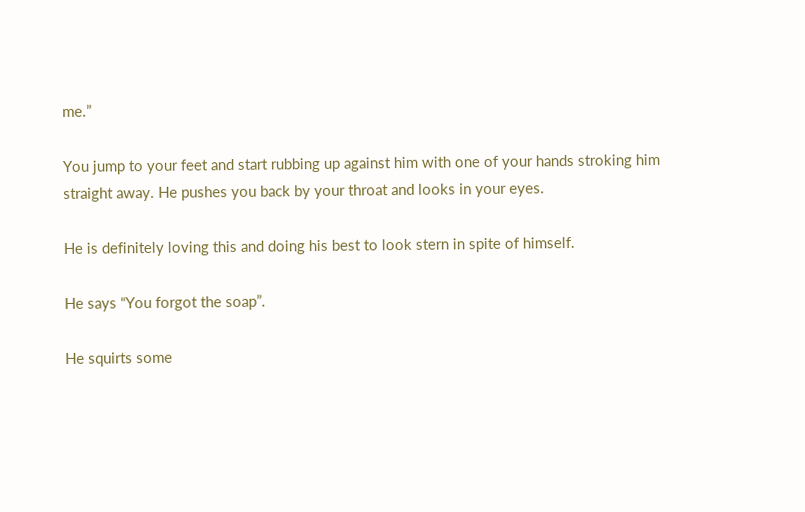me.”

You jump to your feet and start rubbing up against him with one of your hands stroking him straight away. He pushes you back by your throat and looks in your eyes.

He is definitely loving this and doing his best to look stern in spite of himself.

He says “You forgot the soap”.

He squirts some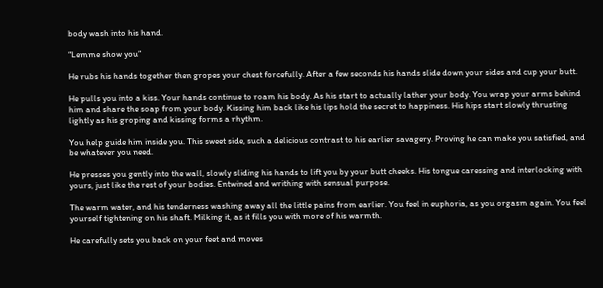body wash into his hand.

“Lemme show you”

He rubs his hands together then gropes your chest forcefully. After a few seconds his hands slide down your sides and cup your butt.

He pulls you into a kiss. Your hands continue to roam his body. As his start to actually lather your body. You wrap your arms behind him and share the soap from your body. Kissing him back like his lips hold the secret to happiness. His hips start slowly thrusting lightly as his groping and kissing forms a rhythm.

You help guide him inside you. This sweet side, such a delicious contrast to his earlier savagery. Proving he can make you satisfied, and be whatever you need.

He presses you gently into the wall, slowly sliding his hands to lift you by your butt cheeks. His tongue caressing and interlocking with yours, just like the rest of your bodies. Entwined and writhing with sensual purpose.

The warm water, and his tenderness washing away all the little pains from earlier. You feel in euphoria, as you orgasm again. You feel yourself tightening on his shaft. Milking it, as it fills you with more of his warmth.

He carefully sets you back on your feet and moves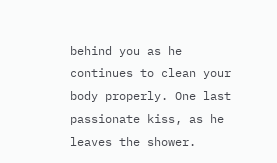behind you as he continues to clean your body properly. One last passionate kiss, as he leaves the shower.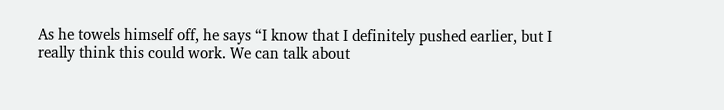As he towels himself off, he says “I know that I definitely pushed earlier, but I really think this could work. We can talk about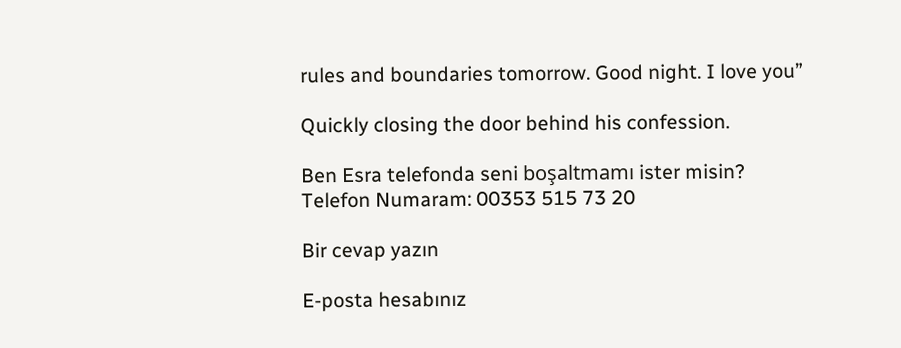rules and boundaries tomorrow. Good night. I love you”

Quickly closing the door behind his confession.

Ben Esra telefonda seni boşaltmamı ister misin?
Telefon Numaram: 00353 515 73 20

Bir cevap yazın

E-posta hesabınız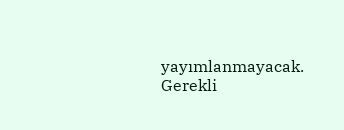yayımlanmayacak. Gerekli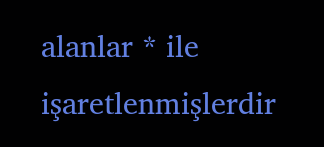alanlar * ile işaretlenmişlerdir